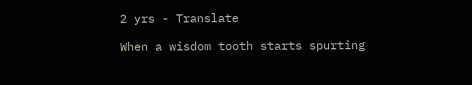2 yrs - Translate

When a wisdom tooth starts spurting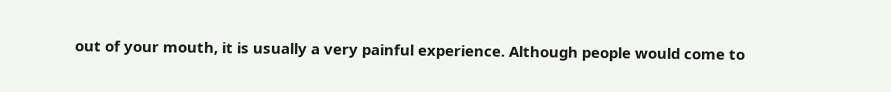out of your mouth, it is usually a very painful experience. Although people would come to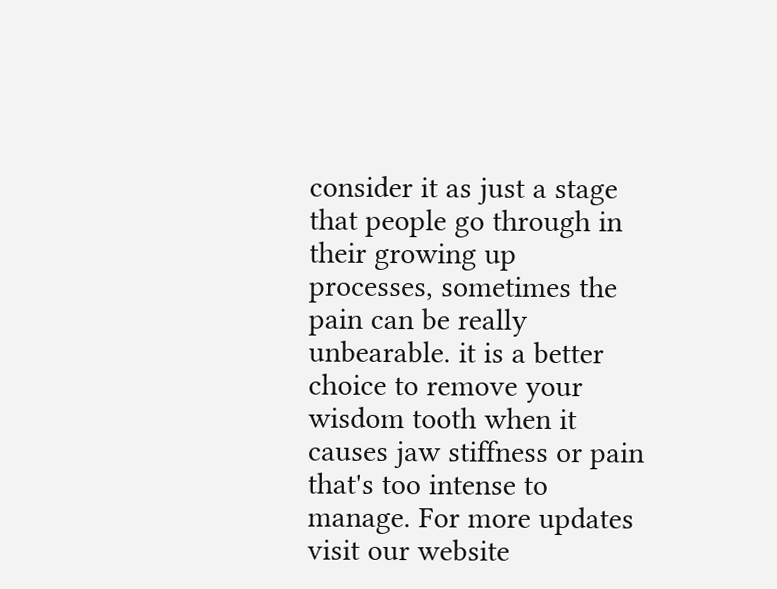consider it as just a stage that people go through in their growing up processes, sometimes the pain can be really unbearable. it is a better choice to remove your wisdom tooth when it causes jaw stiffness or pain that's too intense to manage. For more updates visit our website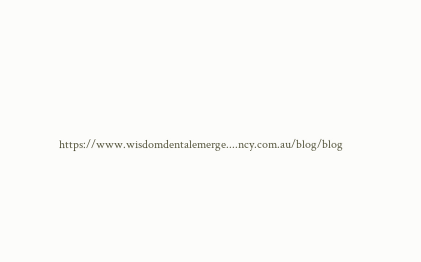https://www.wisdomdentalemerge....ncy.com.au/blog/blog